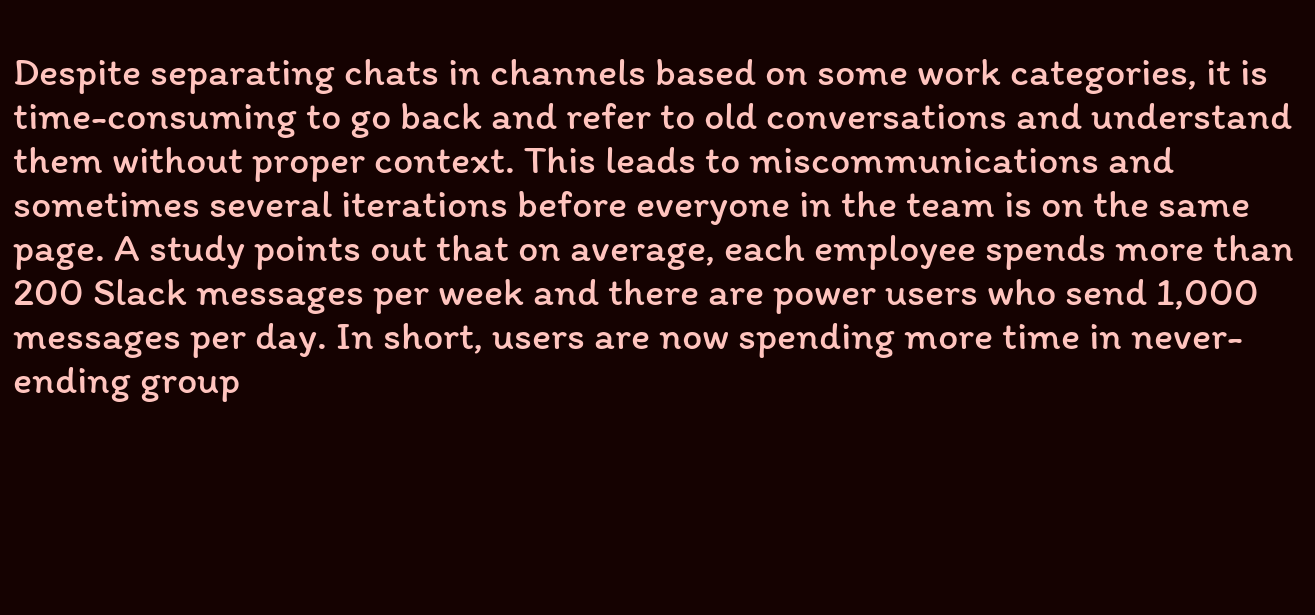Despite separating chats in channels based on some work categories, it is time-consuming to go back and refer to old conversations and understand them without proper context. This leads to miscommunications and sometimes several iterations before everyone in the team is on the same page. A study points out that on average, each employee spends more than 200 Slack messages per week and there are power users who send 1,000 messages per day. In short, users are now spending more time in never-ending group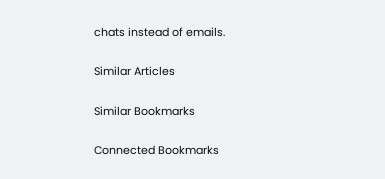chats instead of emails.

Similar Articles

Similar Bookmarks

Connected Bookmarks